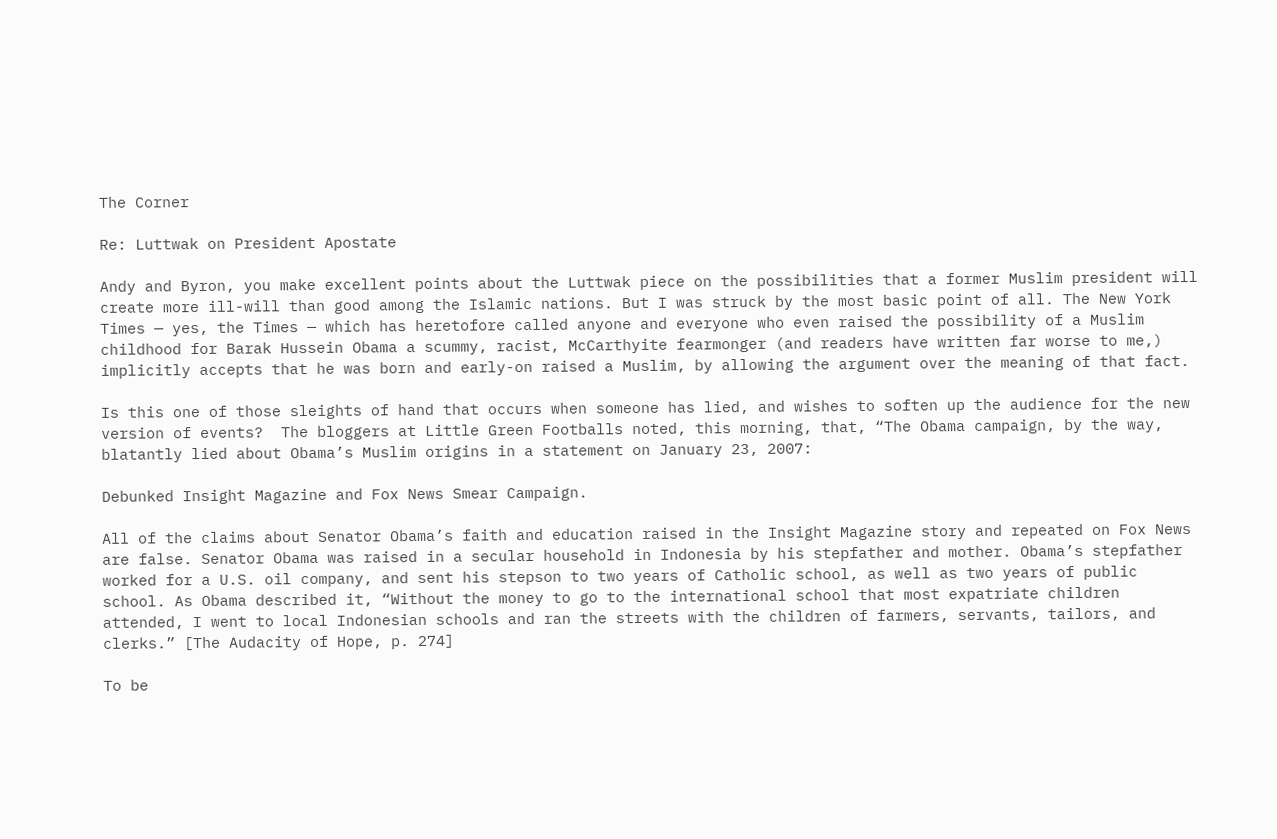The Corner

Re: Luttwak on President Apostate

Andy and Byron, you make excellent points about the Luttwak piece on the possibilities that a former Muslim president will create more ill-will than good among the Islamic nations. But I was struck by the most basic point of all. The New York Times — yes, the Times — which has heretofore called anyone and everyone who even raised the possibility of a Muslim childhood for Barak Hussein Obama a scummy, racist, McCarthyite fearmonger (and readers have written far worse to me,) implicitly accepts that he was born and early-on raised a Muslim, by allowing the argument over the meaning of that fact.

Is this one of those sleights of hand that occurs when someone has lied, and wishes to soften up the audience for the new version of events?  The bloggers at Little Green Footballs noted, this morning, that, “The Obama campaign, by the way, blatantly lied about Obama’s Muslim origins in a statement on January 23, 2007:

Debunked Insight Magazine and Fox News Smear Campaign.

All of the claims about Senator Obama’s faith and education raised in the Insight Magazine story and repeated on Fox News are false. Senator Obama was raised in a secular household in Indonesia by his stepfather and mother. Obama’s stepfather worked for a U.S. oil company, and sent his stepson to two years of Catholic school, as well as two years of public school. As Obama described it, “Without the money to go to the international school that most expatriate children attended, I went to local Indonesian schools and ran the streets with the children of farmers, servants, tailors, and clerks.” [The Audacity of Hope, p. 274]

To be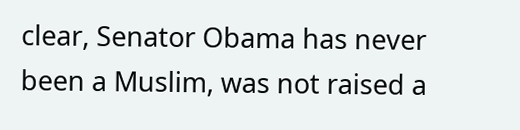clear, Senator Obama has never been a Muslim, was not raised a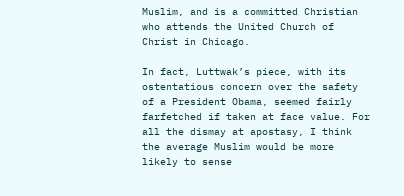Muslim, and is a committed Christian who attends the United Church of Christ in Chicago.

In fact, Luttwak’s piece, with its ostentatious concern over the safety of a President Obama, seemed fairly farfetched if taken at face value. For all the dismay at apostasy, I think the average Muslim would be more likely to sense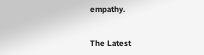empathy.


The Latest